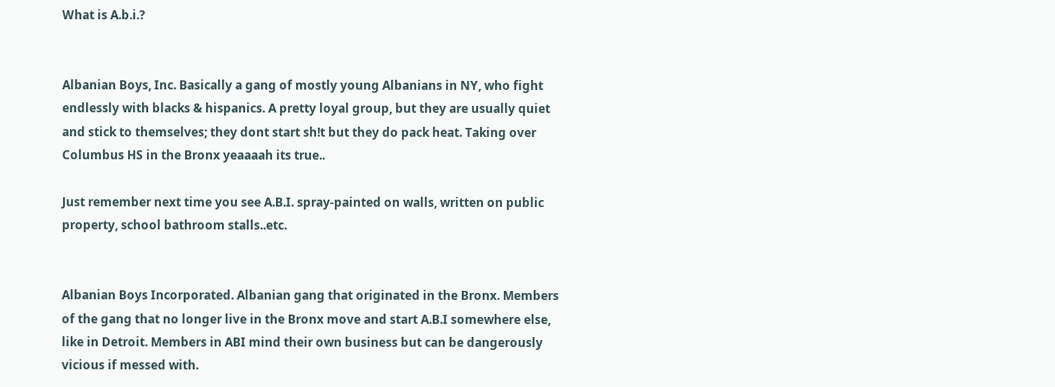What is A.b.i.?


Albanian Boys, Inc. Basically a gang of mostly young Albanians in NY, who fight endlessly with blacks & hispanics. A pretty loyal group, but they are usually quiet and stick to themselves; they dont start sh!t but they do pack heat. Taking over Columbus HS in the Bronx yeaaaah its true..

Just remember next time you see A.B.I. spray-painted on walls, written on public property, school bathroom stalls..etc.


Albanian Boys Incorporated. Albanian gang that originated in the Bronx. Members of the gang that no longer live in the Bronx move and start A.B.I somewhere else, like in Detroit. Members in ABI mind their own business but can be dangerously vicious if messed with.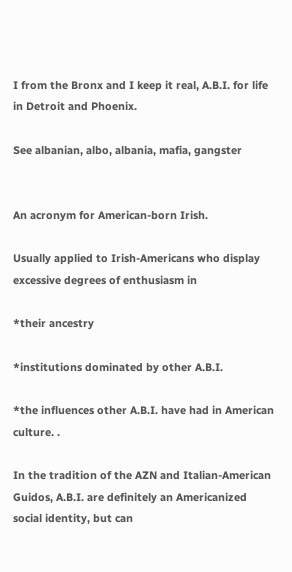I from the Bronx and I keep it real, A.B.I. for life in Detroit and Phoenix.

See albanian, albo, albania, mafia, gangster


An acronym for American-born Irish.

Usually applied to Irish-Americans who display excessive degrees of enthusiasm in

*their ancestry

*institutions dominated by other A.B.I.

*the influences other A.B.I. have had in American culture. .

In the tradition of the AZN and Italian-American Guidos, A.B.I. are definitely an Americanized social identity, but can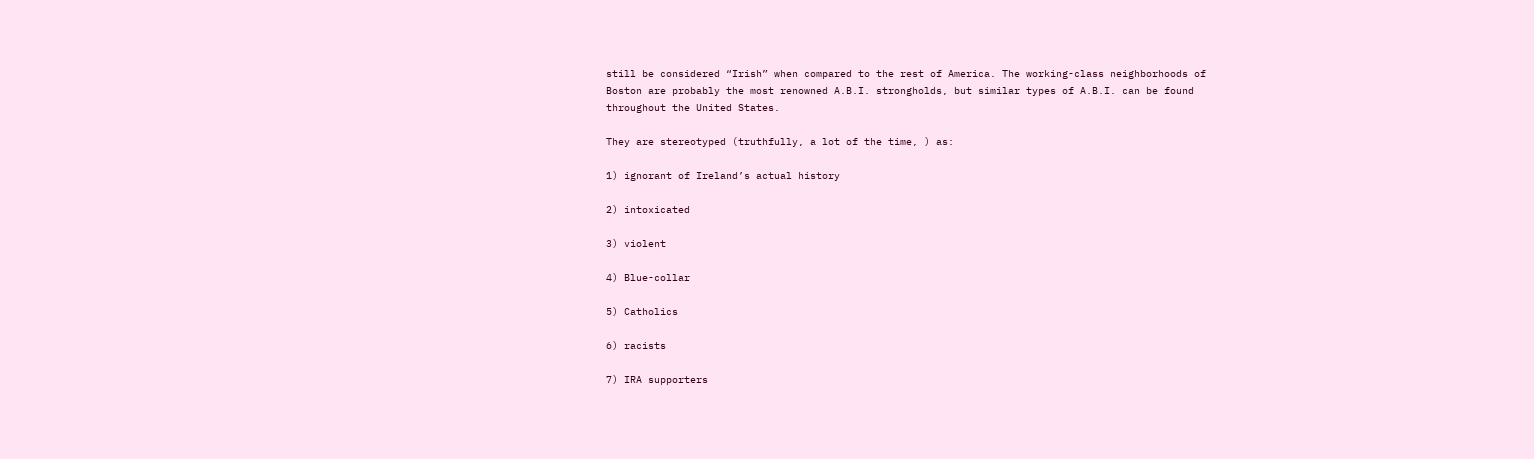still be considered “Irish” when compared to the rest of America. The working-class neighborhoods of Boston are probably the most renowned A.B.I. strongholds, but similar types of A.B.I. can be found throughout the United States.

They are stereotyped (truthfully, a lot of the time, ) as:

1) ignorant of Ireland’s actual history

2) intoxicated

3) violent

4) Blue-collar

5) Catholics

6) racists

7) IRA supporters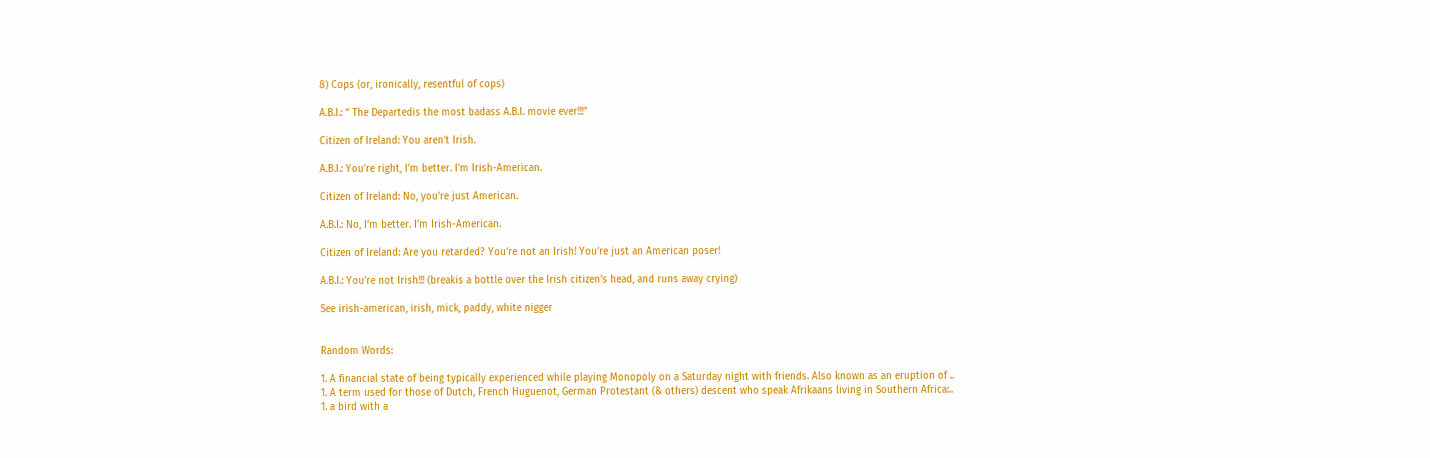8) Cops (or, ironically, resentful of cops)

A.B.I.: “ The Departedis the most badass A.B.I. movie ever!!!”

Citizen of Ireland: You aren’t Irish.

A.B.I.: You’re right, I’m better. I’m Irish-American.

Citizen of Ireland: No, you’re just American.

A.B.I.: No, I’m better. I’m Irish-American.

Citizen of Ireland: Are you retarded? You’re not an Irish! You’re just an American poser!

A.B.I.: You’re not Irish!!! (breakis a bottle over the Irish citizen’s head, and runs away crying)

See irish-american, irish, mick, paddy, white nigger


Random Words:

1. A financial state of being typically experienced while playing Monopoly on a Saturday night with friends. Also known as an eruption of ..
1. A term used for those of Dutch, French Huguenot, German Protestant (& others) descent who speak Afrikaans living in Southern Africa:..
1. a bird with a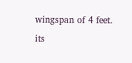wingspan of 4 feet. its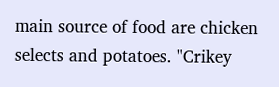main source of food are chicken selects and potatoes. "Crikey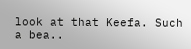look at that Keefa. Such a bea..